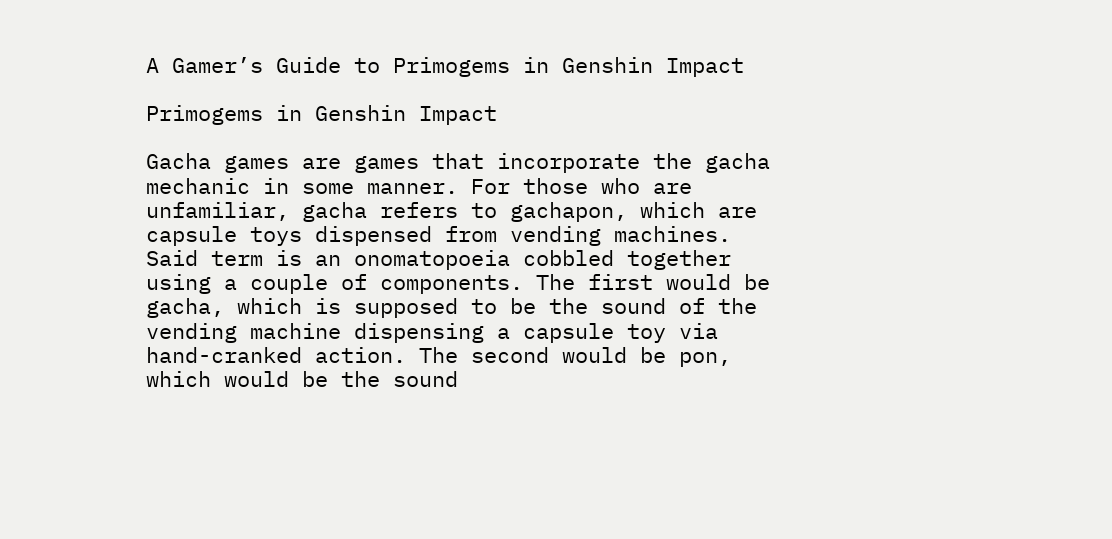A Gamer’s Guide to Primogems in Genshin Impact

Primogems in Genshin Impact

Gacha games are games that incorporate the gacha mechanic in some manner. For those who are unfamiliar, gacha refers to gachapon, which are capsule toys dispensed from vending machines. Said term is an onomatopoeia cobbled together using a couple of components. The first would be gacha, which is supposed to be the sound of the vending machine dispensing a capsule toy via hand-cranked action. The second would be pon, which would be the sound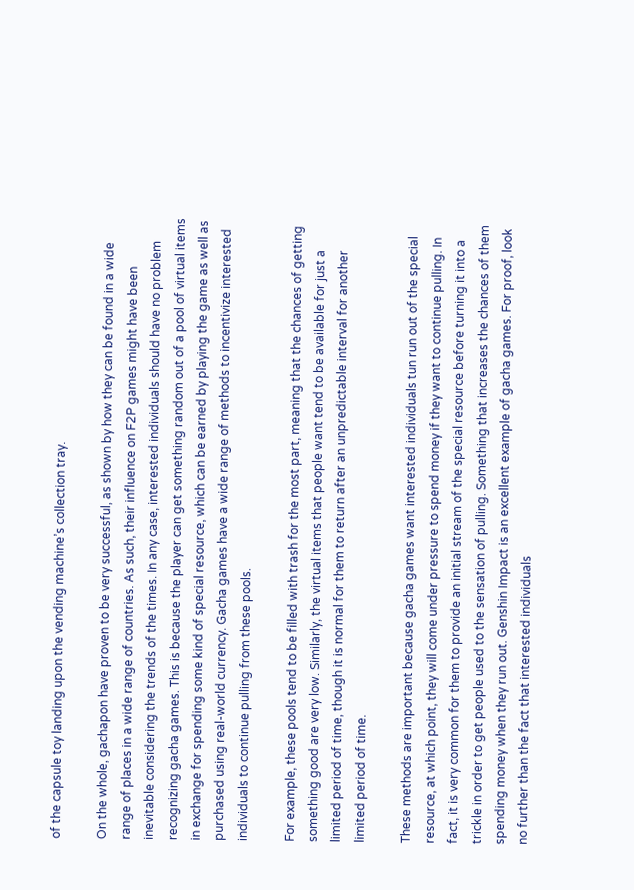of the capsule toy landing upon the vending machine’s collection tray.

On the whole, gachapon have proven to be very successful, as shown by how they can be found in a wide range of places in a wide range of countries. As such, their influence on F2P games might have been inevitable considering the trends of the times. In any case, interested individuals should have no problem recognizing gacha games. This is because the player can get something random out of a pool of virtual items in exchange for spending some kind of special resource, which can be earned by playing the game as well as purchased using real-world currency. Gacha games have a wide range of methods to incentivize interested individuals to continue pulling from these pools.

For example, these pools tend to be filled with trash for the most part, meaning that the chances of getting something good are very low. Similarly, the virtual items that people want tend to be available for just a limited period of time, though it is normal for them to return after an unpredictable interval for another limited period of time.

These methods are important because gacha games want interested individuals tun run out of the special resource, at which point, they will come under pressure to spend money if they want to continue pulling. In fact, it is very common for them to provide an initial stream of the special resource before turning it into a trickle in order to get people used to the sensation of pulling. Something that increases the chances of them spending money when they run out. Genshin Impact is an excellent example of gacha games. For proof, look no further than the fact that interested individuals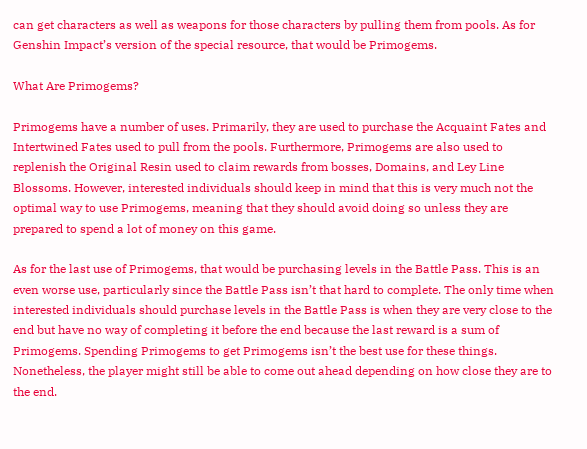can get characters as well as weapons for those characters by pulling them from pools. As for Genshin Impact’s version of the special resource, that would be Primogems.

What Are Primogems?

Primogems have a number of uses. Primarily, they are used to purchase the Acquaint Fates and Intertwined Fates used to pull from the pools. Furthermore, Primogems are also used to replenish the Original Resin used to claim rewards from bosses, Domains, and Ley Line Blossoms. However, interested individuals should keep in mind that this is very much not the optimal way to use Primogems, meaning that they should avoid doing so unless they are prepared to spend a lot of money on this game.

As for the last use of Primogems, that would be purchasing levels in the Battle Pass. This is an even worse use, particularly since the Battle Pass isn’t that hard to complete. The only time when interested individuals should purchase levels in the Battle Pass is when they are very close to the end but have no way of completing it before the end because the last reward is a sum of Primogems. Spending Primogems to get Primogems isn’t the best use for these things. Nonetheless, the player might still be able to come out ahead depending on how close they are to the end.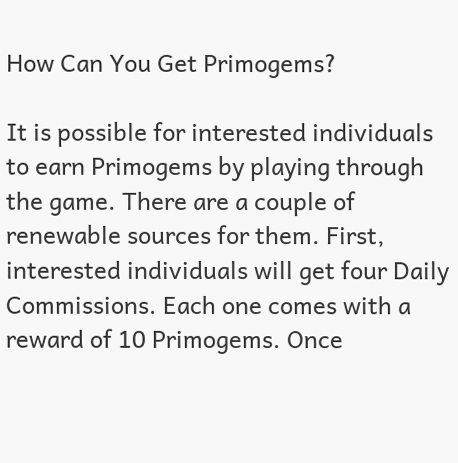How Can You Get Primogems?

It is possible for interested individuals to earn Primogems by playing through the game. There are a couple of renewable sources for them. First, interested individuals will get four Daily Commissions. Each one comes with a reward of 10 Primogems. Once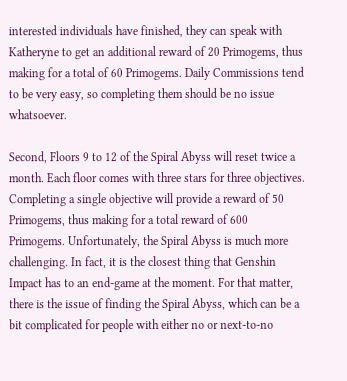interested individuals have finished, they can speak with Katheryne to get an additional reward of 20 Primogems, thus making for a total of 60 Primogems. Daily Commissions tend to be very easy, so completing them should be no issue whatsoever.

Second, Floors 9 to 12 of the Spiral Abyss will reset twice a month. Each floor comes with three stars for three objectives. Completing a single objective will provide a reward of 50 Primogems, thus making for a total reward of 600 Primogems. Unfortunately, the Spiral Abyss is much more challenging. In fact, it is the closest thing that Genshin Impact has to an end-game at the moment. For that matter, there is the issue of finding the Spiral Abyss, which can be a bit complicated for people with either no or next-to-no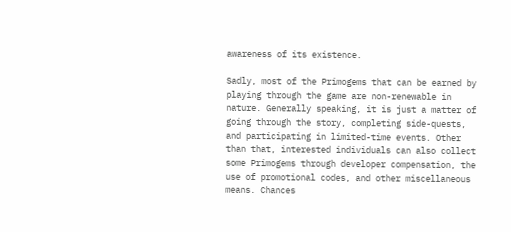awareness of its existence.

Sadly, most of the Primogems that can be earned by playing through the game are non-renewable in nature. Generally speaking, it is just a matter of going through the story, completing side-quests, and participating in limited-time events. Other than that, interested individuals can also collect some Primogems through developer compensation, the use of promotional codes, and other miscellaneous means. Chances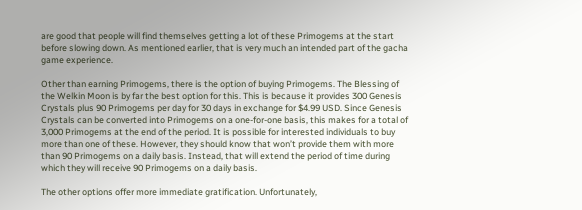are good that people will find themselves getting a lot of these Primogems at the start before slowing down. As mentioned earlier, that is very much an intended part of the gacha game experience.

Other than earning Primogems, there is the option of buying Primogems. The Blessing of the Welkin Moon is by far the best option for this. This is because it provides 300 Genesis Crystals plus 90 Primogems per day for 30 days in exchange for $4.99 USD. Since Genesis Crystals can be converted into Primogems on a one-for-one basis, this makes for a total of 3,000 Primogems at the end of the period. It is possible for interested individuals to buy more than one of these. However, they should know that won’t provide them with more than 90 Primogems on a daily basis. Instead, that will extend the period of time during which they will receive 90 Primogems on a daily basis.

The other options offer more immediate gratification. Unfortunately,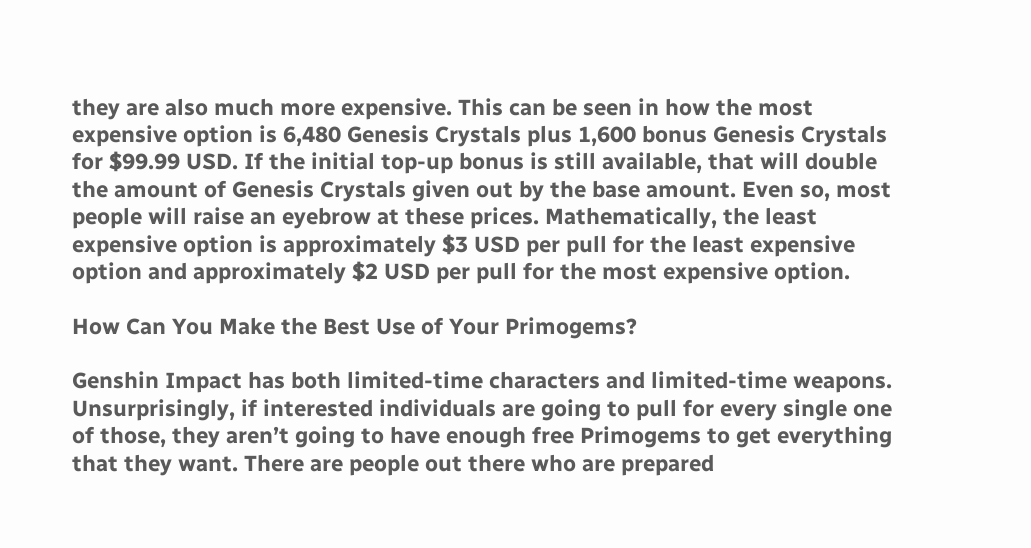they are also much more expensive. This can be seen in how the most expensive option is 6,480 Genesis Crystals plus 1,600 bonus Genesis Crystals for $99.99 USD. If the initial top-up bonus is still available, that will double the amount of Genesis Crystals given out by the base amount. Even so, most people will raise an eyebrow at these prices. Mathematically, the least expensive option is approximately $3 USD per pull for the least expensive option and approximately $2 USD per pull for the most expensive option.

How Can You Make the Best Use of Your Primogems?

Genshin Impact has both limited-time characters and limited-time weapons. Unsurprisingly, if interested individuals are going to pull for every single one of those, they aren’t going to have enough free Primogems to get everything that they want. There are people out there who are prepared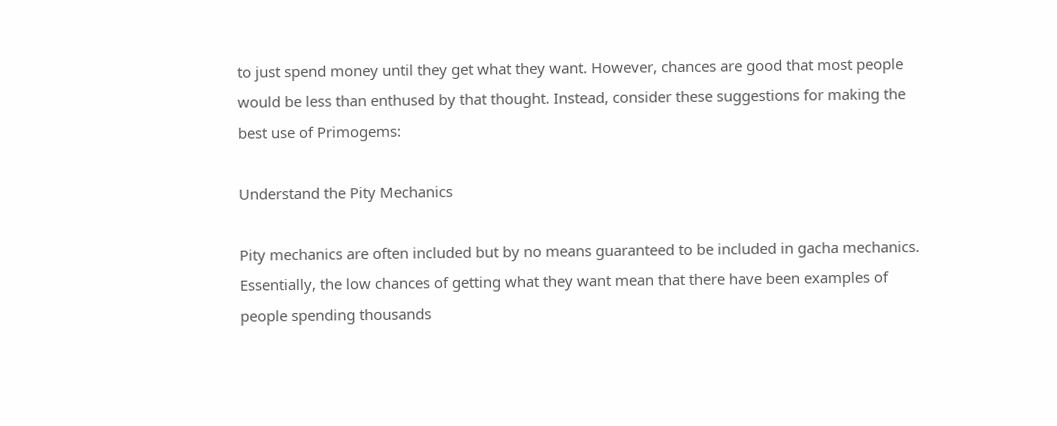to just spend money until they get what they want. However, chances are good that most people would be less than enthused by that thought. Instead, consider these suggestions for making the best use of Primogems:

Understand the Pity Mechanics

Pity mechanics are often included but by no means guaranteed to be included in gacha mechanics. Essentially, the low chances of getting what they want mean that there have been examples of people spending thousands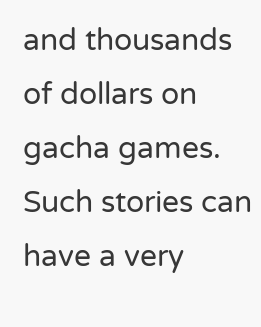and thousands of dollars on gacha games. Such stories can have a very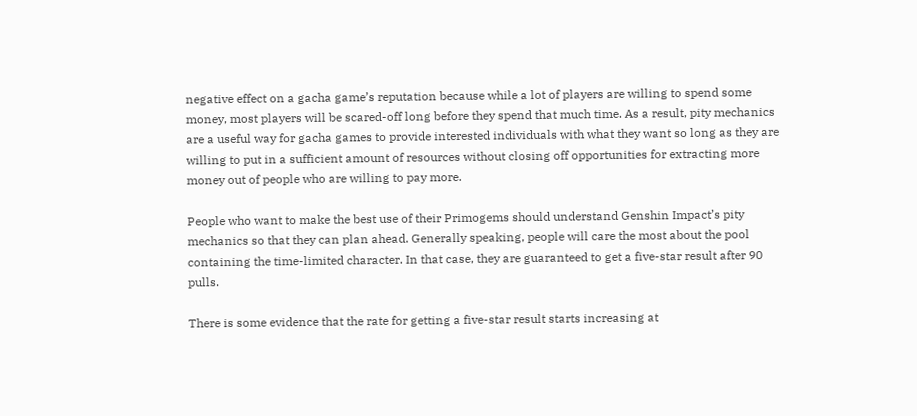negative effect on a gacha game’s reputation because while a lot of players are willing to spend some money, most players will be scared-off long before they spend that much time. As a result, pity mechanics are a useful way for gacha games to provide interested individuals with what they want so long as they are willing to put in a sufficient amount of resources without closing off opportunities for extracting more money out of people who are willing to pay more.

People who want to make the best use of their Primogems should understand Genshin Impact’s pity mechanics so that they can plan ahead. Generally speaking, people will care the most about the pool containing the time-limited character. In that case, they are guaranteed to get a five-star result after 90 pulls.

There is some evidence that the rate for getting a five-star result starts increasing at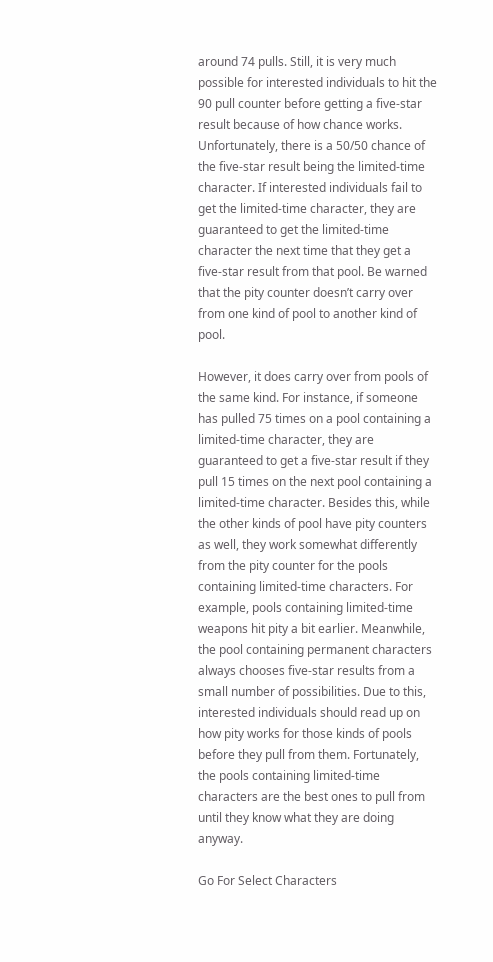around 74 pulls. Still, it is very much possible for interested individuals to hit the 90 pull counter before getting a five-star result because of how chance works. Unfortunately, there is a 50/50 chance of the five-star result being the limited-time character. If interested individuals fail to get the limited-time character, they are guaranteed to get the limited-time character the next time that they get a five-star result from that pool. Be warned that the pity counter doesn’t carry over from one kind of pool to another kind of pool.

However, it does carry over from pools of the same kind. For instance, if someone has pulled 75 times on a pool containing a limited-time character, they are guaranteed to get a five-star result if they pull 15 times on the next pool containing a limited-time character. Besides this, while the other kinds of pool have pity counters as well, they work somewhat differently from the pity counter for the pools containing limited-time characters. For example, pools containing limited-time weapons hit pity a bit earlier. Meanwhile, the pool containing permanent characters always chooses five-star results from a small number of possibilities. Due to this, interested individuals should read up on how pity works for those kinds of pools before they pull from them. Fortunately, the pools containing limited-time characters are the best ones to pull from until they know what they are doing anyway.

Go For Select Characters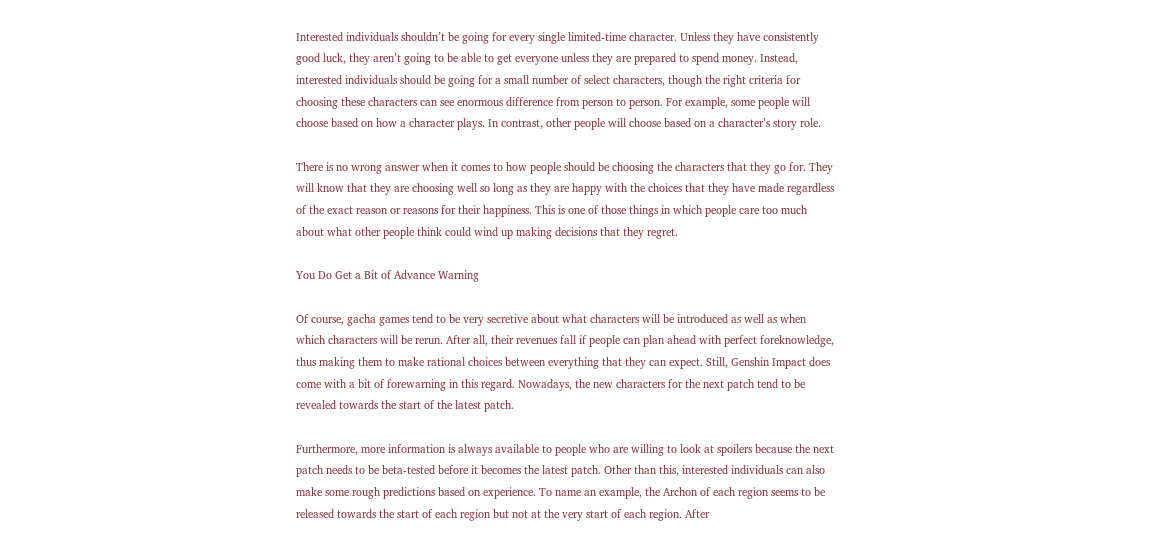Interested individuals shouldn’t be going for every single limited-time character. Unless they have consistently good luck, they aren’t going to be able to get everyone unless they are prepared to spend money. Instead, interested individuals should be going for a small number of select characters, though the right criteria for choosing these characters can see enormous difference from person to person. For example, some people will choose based on how a character plays. In contrast, other people will choose based on a character’s story role.

There is no wrong answer when it comes to how people should be choosing the characters that they go for. They will know that they are choosing well so long as they are happy with the choices that they have made regardless of the exact reason or reasons for their happiness. This is one of those things in which people care too much about what other people think could wind up making decisions that they regret.

You Do Get a Bit of Advance Warning

Of course, gacha games tend to be very secretive about what characters will be introduced as well as when which characters will be rerun. After all, their revenues fall if people can plan ahead with perfect foreknowledge, thus making them to make rational choices between everything that they can expect. Still, Genshin Impact does come with a bit of forewarning in this regard. Nowadays, the new characters for the next patch tend to be revealed towards the start of the latest patch.

Furthermore, more information is always available to people who are willing to look at spoilers because the next patch needs to be beta-tested before it becomes the latest patch. Other than this, interested individuals can also make some rough predictions based on experience. To name an example, the Archon of each region seems to be released towards the start of each region but not at the very start of each region. After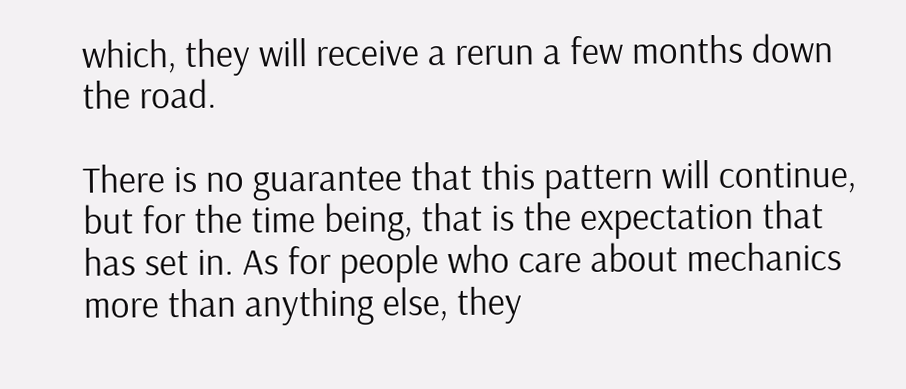which, they will receive a rerun a few months down the road.

There is no guarantee that this pattern will continue, but for the time being, that is the expectation that has set in. As for people who care about mechanics more than anything else, they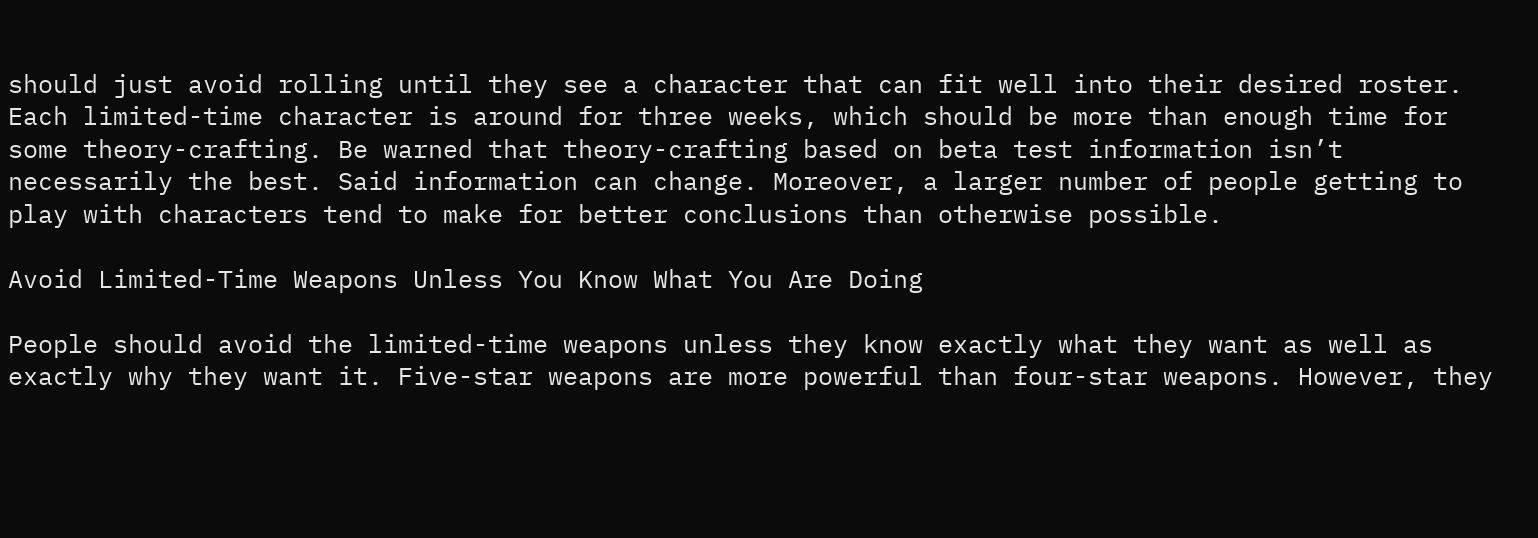should just avoid rolling until they see a character that can fit well into their desired roster. Each limited-time character is around for three weeks, which should be more than enough time for some theory-crafting. Be warned that theory-crafting based on beta test information isn’t necessarily the best. Said information can change. Moreover, a larger number of people getting to play with characters tend to make for better conclusions than otherwise possible.

Avoid Limited-Time Weapons Unless You Know What You Are Doing

People should avoid the limited-time weapons unless they know exactly what they want as well as exactly why they want it. Five-star weapons are more powerful than four-star weapons. However, they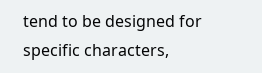tend to be designed for specific characters,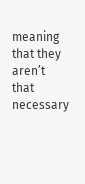meaning that they aren’t that necessary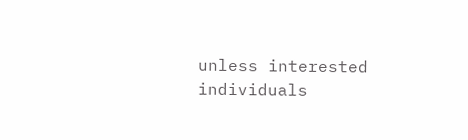unless interested individuals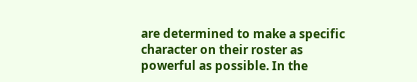are determined to make a specific character on their roster as powerful as possible. In the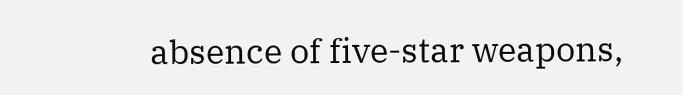absence of five-star weapons,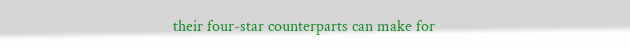their four-star counterparts can make for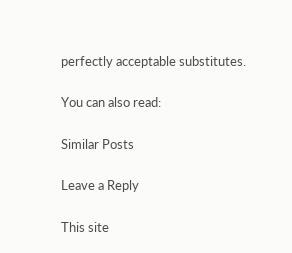perfectly acceptable substitutes.

You can also read:

Similar Posts

Leave a Reply

This site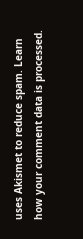uses Akismet to reduce spam. Learn how your comment data is processed.